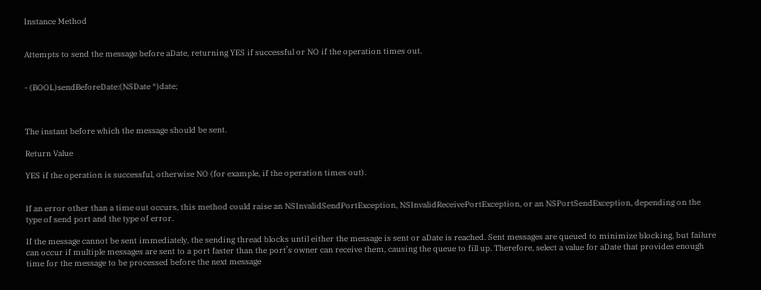Instance Method


Attempts to send the message before aDate, returning YES if successful or NO if the operation times out.


- (BOOL)sendBeforeDate:(NSDate *)date;



The instant before which the message should be sent.

Return Value

YES if the operation is successful, otherwise NO (for example, if the operation times out).


If an error other than a time out occurs, this method could raise an NSInvalidSendPortException, NSInvalidReceivePortException, or an NSPortSendException, depending on the type of send port and the type of error.

If the message cannot be sent immediately, the sending thread blocks until either the message is sent or aDate is reached. Sent messages are queued to minimize blocking, but failure can occur if multiple messages are sent to a port faster than the port’s owner can receive them, causing the queue to fill up. Therefore, select a value for aDate that provides enough time for the message to be processed before the next message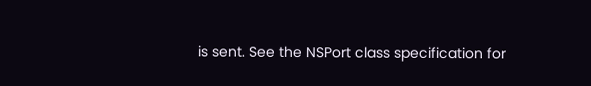is sent. See the NSPort class specification for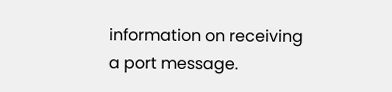information on receiving a port message.